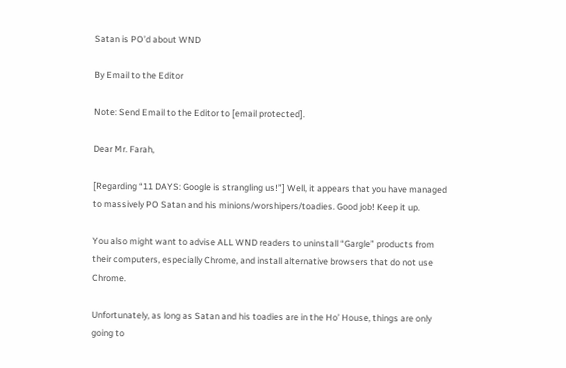Satan is PO’d about WND

By Email to the Editor

Note: Send Email to the Editor to [email protected].

Dear Mr. Farah,

[Regarding “11 DAYS: Google is strangling us!”] Well, it appears that you have managed to massively PO Satan and his minions/worshipers/toadies. Good job! Keep it up.

You also might want to advise ALL WND readers to uninstall “Gargle” products from their computers, especially Chrome, and install alternative browsers that do not use Chrome.

Unfortunately, as long as Satan and his toadies are in the Ho’ House, things are only going to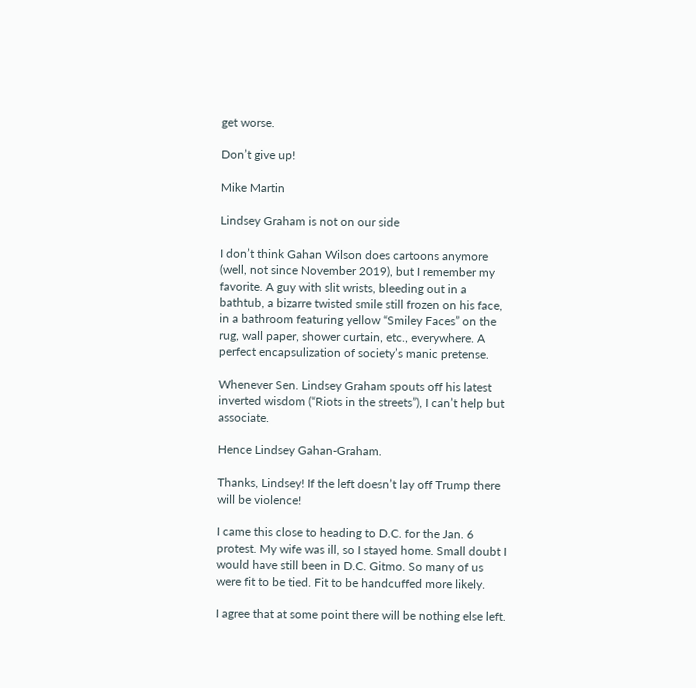get worse.

Don’t give up!

Mike Martin

Lindsey Graham is not on our side

I don’t think Gahan Wilson does cartoons anymore (well, not since November 2019), but I remember my favorite. A guy with slit wrists, bleeding out in a bathtub, a bizarre twisted smile still frozen on his face, in a bathroom featuring yellow “Smiley Faces” on the rug, wall paper, shower curtain, etc., everywhere. A perfect encapsulization of society’s manic pretense.

Whenever Sen. Lindsey Graham spouts off his latest inverted wisdom (“Riots in the streets”), I can’t help but associate.

Hence Lindsey Gahan-Graham.

Thanks, Lindsey! If the left doesn’t lay off Trump there will be violence!

I came this close to heading to D.C. for the Jan. 6 protest. My wife was ill, so I stayed home. Small doubt I would have still been in D.C. Gitmo. So many of us were fit to be tied. Fit to be handcuffed more likely.

I agree that at some point there will be nothing else left.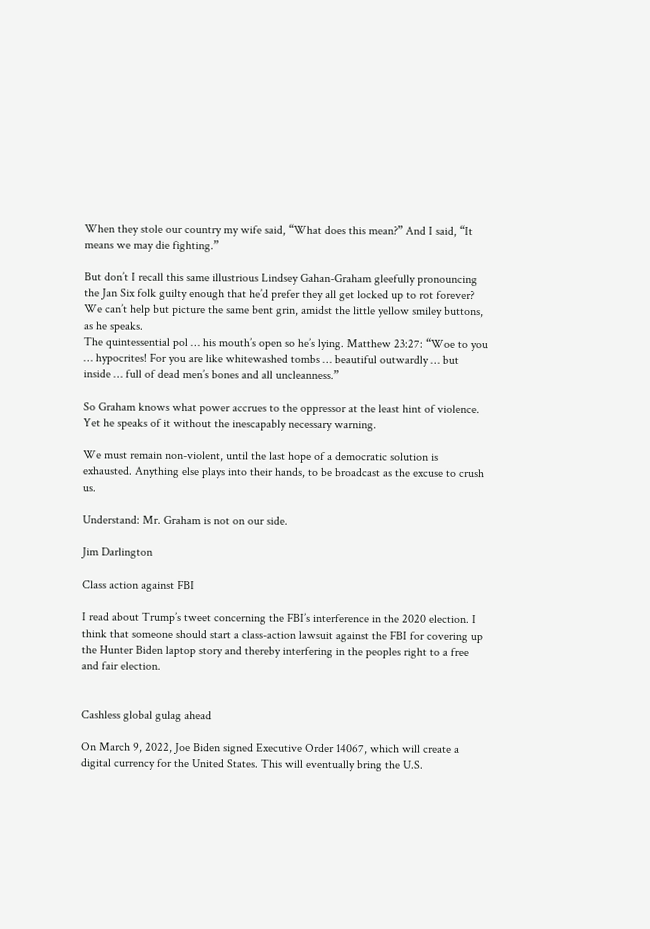When they stole our country my wife said, “What does this mean?” And I said, “It means we may die fighting.”

But don’t I recall this same illustrious Lindsey Gahan-Graham gleefully pronouncing the Jan Six folk guilty enough that he’d prefer they all get locked up to rot forever? We can’t help but picture the same bent grin, amidst the little yellow smiley buttons, as he speaks.
The quintessential pol … his mouth’s open so he’s lying. Matthew 23:27: “Woe to you … hypocrites! For you are like whitewashed tombs … beautiful outwardly … but inside … full of dead men’s bones and all uncleanness.”

So Graham knows what power accrues to the oppressor at the least hint of violence. Yet he speaks of it without the inescapably necessary warning.

We must remain non-violent, until the last hope of a democratic solution is exhausted. Anything else plays into their hands, to be broadcast as the excuse to crush us.

Understand: Mr. Graham is not on our side.

Jim Darlington

Class action against FBI

I read about Trump’s tweet concerning the FBI’s interference in the 2020 election. I think that someone should start a class-action lawsuit against the FBI for covering up the Hunter Biden laptop story and thereby interfering in the peoples right to a free and fair election.


Cashless global gulag ahead

On March 9, 2022, Joe Biden signed Executive Order 14067, which will create a digital currency for the United States. This will eventually bring the U.S.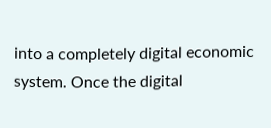into a completely digital economic system. Once the digital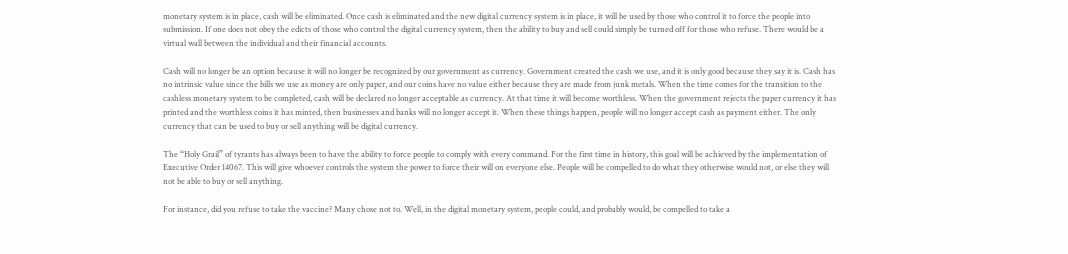monetary system is in place, cash will be eliminated. Once cash is eliminated and the new digital currency system is in place, it will be used by those who control it to force the people into submission. If one does not obey the edicts of those who control the digital currency system, then the ability to buy and sell could simply be turned off for those who refuse. There would be a virtual wall between the individual and their financial accounts.

Cash will no longer be an option because it will no longer be recognized by our government as currency. Government created the cash we use, and it is only good because they say it is. Cash has no intrinsic value since the bills we use as money are only paper, and our coins have no value either because they are made from junk metals. When the time comes for the transition to the cashless monetary system to be completed, cash will be declared no longer acceptable as currency. At that time it will become worthless. When the government rejects the paper currency it has printed and the worthless coins it has minted, then businesses and banks will no longer accept it. When these things happen, people will no longer accept cash as payment either. The only currency that can be used to buy or sell anything will be digital currency.

The “Holy Grail” of tyrants has always been to have the ability to force people to comply with every command. For the first time in history, this goal will be achieved by the implementation of Executive Order 14067. This will give whoever controls the system the power to force their will on everyone else. People will be compelled to do what they otherwise would not, or else they will not be able to buy or sell anything.

For instance, did you refuse to take the vaccine? Many chose not to. Well, in the digital monetary system, people could, and probably would, be compelled to take a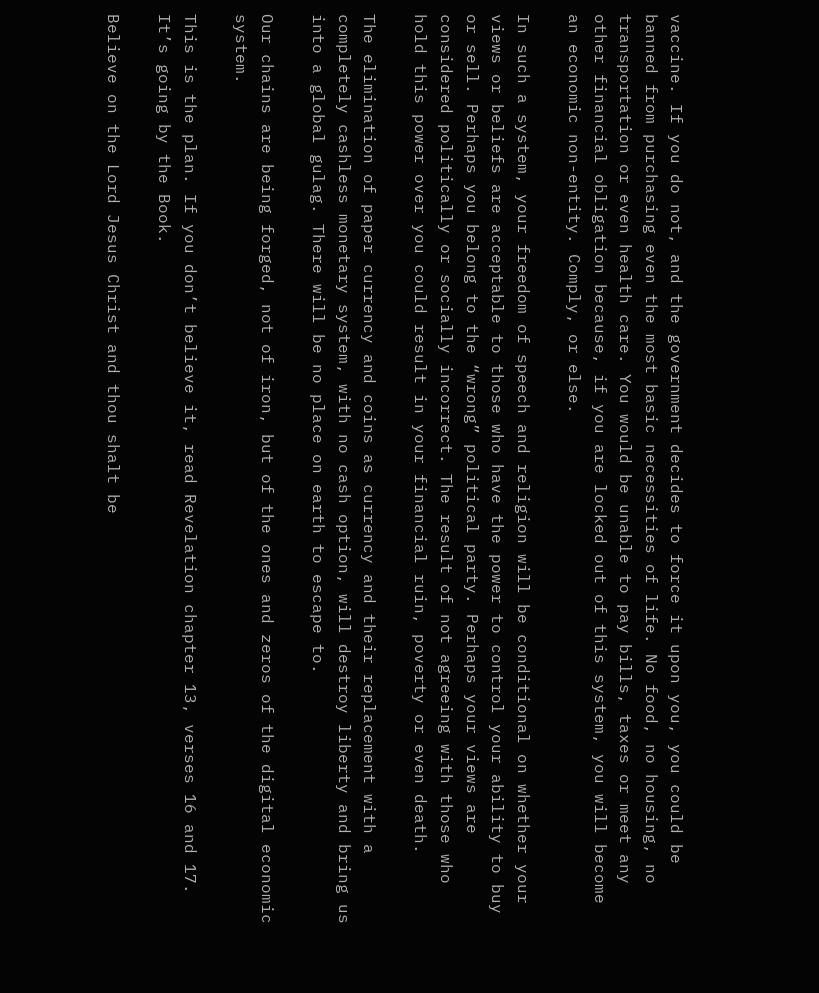vaccine. If you do not, and the government decides to force it upon you, you could be banned from purchasing even the most basic necessities of life. No food, no housing, no transportation or even health care. You would be unable to pay bills, taxes or meet any other financial obligation because, if you are locked out of this system, you will become an economic non-entity. Comply, or else.

In such a system, your freedom of speech and religion will be conditional on whether your views or beliefs are acceptable to those who have the power to control your ability to buy or sell. Perhaps you belong to the “wrong” political party. Perhaps your views are considered politically or socially incorrect. The result of not agreeing with those who hold this power over you could result in your financial ruin, poverty or even death.

The elimination of paper currency and coins as currency and their replacement with a completely cashless monetary system, with no cash option, will destroy liberty and bring us into a global gulag. There will be no place on earth to escape to.

Our chains are being forged, not of iron, but of the ones and zeros of the digital economic system.

This is the plan. If you don’t believe it, read Revelation chapter 13, verses 16 and 17. It’s going by the Book.

Believe on the Lord Jesus Christ and thou shalt be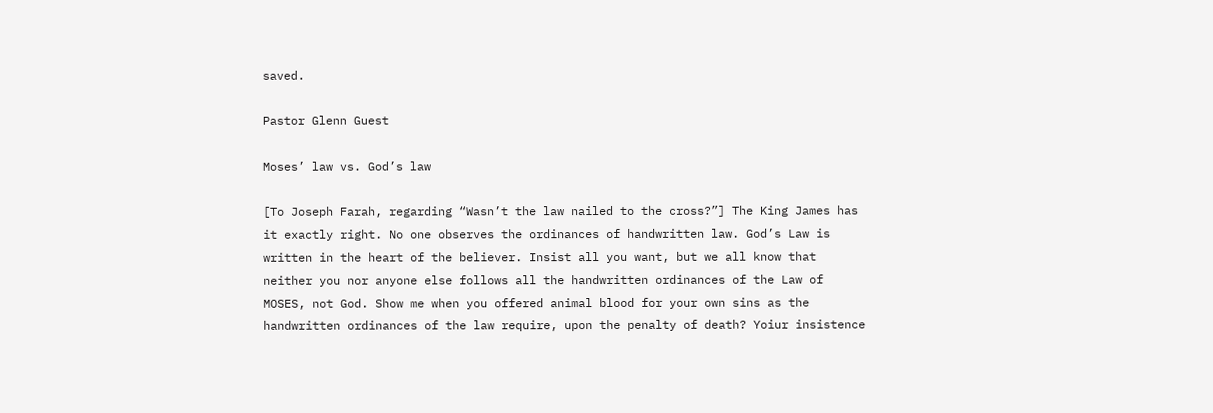saved.

Pastor Glenn Guest

Moses’ law vs. God’s law

[To Joseph Farah, regarding “Wasn’t the law nailed to the cross?”] The King James has it exactly right. No one observes the ordinances of handwritten law. God’s Law is written in the heart of the believer. Insist all you want, but we all know that neither you nor anyone else follows all the handwritten ordinances of the Law of MOSES, not God. Show me when you offered animal blood for your own sins as the handwritten ordinances of the law require, upon the penalty of death? Yoiur insistence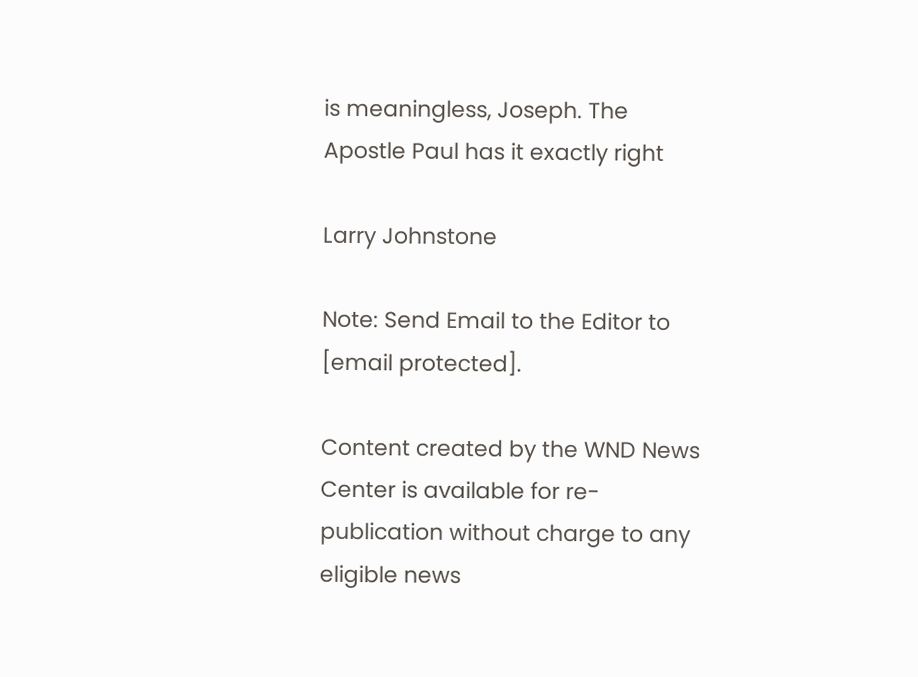is meaningless, Joseph. The Apostle Paul has it exactly right

Larry Johnstone

Note: Send Email to the Editor to [email protected].

Content created by the WND News Center is available for re-publication without charge to any eligible news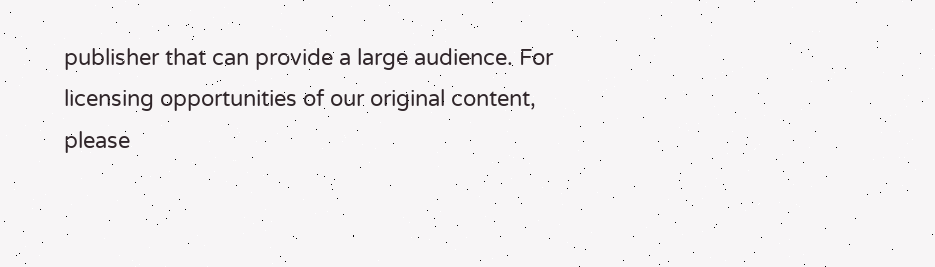publisher that can provide a large audience. For licensing opportunities of our original content, please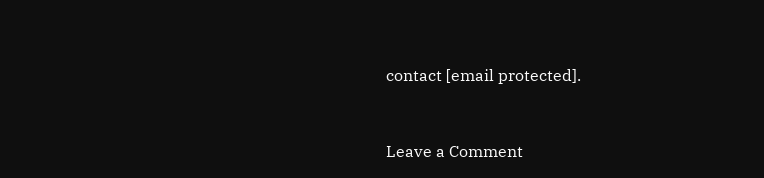contact [email protected].


Leave a Comment